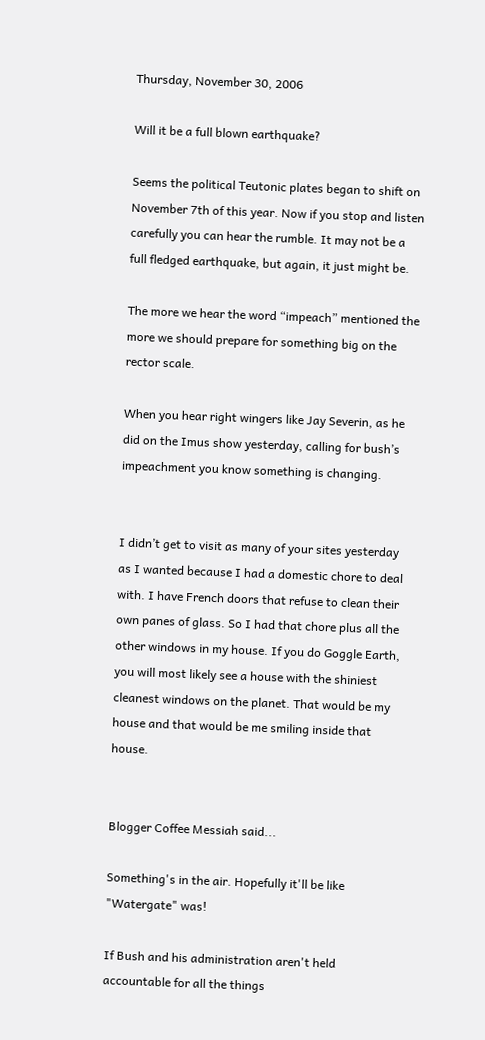Thursday, November 30, 2006

Will it be a full blown earthquake?

Seems the political Teutonic plates began to shift on November 7th of this year. Now if you stop and listen carefully you can hear the rumble. It may not be a full fledged earthquake, but again, it just might be.

The more we hear the word “impeach” mentioned the more we should prepare for something big on the rector scale.

When you hear right wingers like Jay Severin, as he did on the Imus show yesterday, calling for bush’s impeachment you know something is changing.


I didn’t get to visit as many of your sites yesterday as I wanted because I had a domestic chore to deal with. I have French doors that refuse to clean their own panes of glass. So I had that chore plus all the other windows in my house. If you do Goggle Earth, you will most likely see a house with the shiniest cleanest windows on the planet. That would be my house and that would be me smiling inside that house.


Blogger Coffee Messiah said...

Something's in the air. Hopefully it'll be like "Watergate" was!

If Bush and his administration aren't held accountable for all the things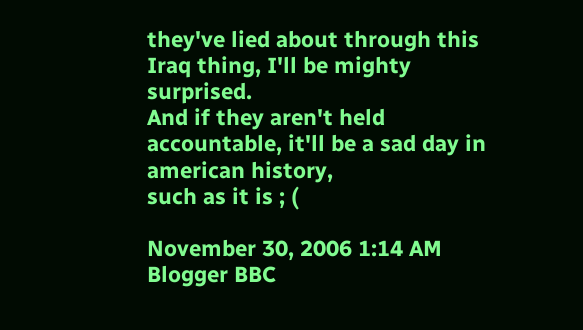they've lied about through this Iraq thing, I'll be mighty surprised.
And if they aren't held accountable, it'll be a sad day in american history,
such as it is ; (

November 30, 2006 1:14 AM
Blogger BBC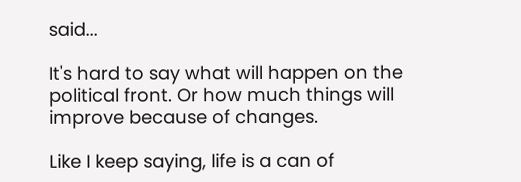said...

It's hard to say what will happen on the political front. Or how much things will improve because of changes.

Like I keep saying, life is a can of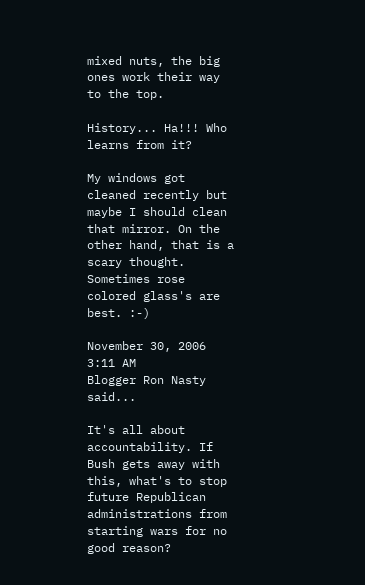mixed nuts, the big ones work their way to the top.

History... Ha!!! Who learns from it?

My windows got cleaned recently but maybe I should clean that mirror. On the other hand, that is a scary thought. Sometimes rose colored glass's are best. :-)

November 30, 2006 3:11 AM
Blogger Ron Nasty said...

It's all about accountability. If Bush gets away with this, what's to stop future Republican administrations from starting wars for no good reason?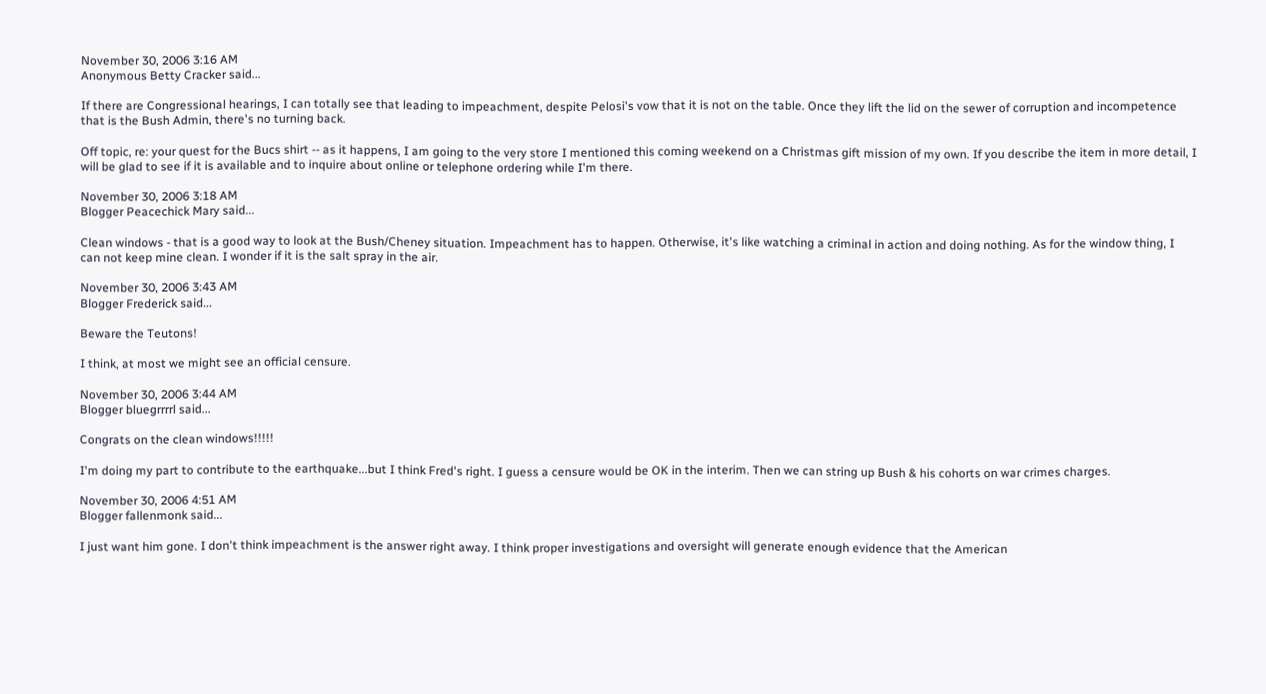November 30, 2006 3:16 AM
Anonymous Betty Cracker said...

If there are Congressional hearings, I can totally see that leading to impeachment, despite Pelosi's vow that it is not on the table. Once they lift the lid on the sewer of corruption and incompetence that is the Bush Admin, there's no turning back.

Off topic, re: your quest for the Bucs shirt -- as it happens, I am going to the very store I mentioned this coming weekend on a Christmas gift mission of my own. If you describe the item in more detail, I will be glad to see if it is available and to inquire about online or telephone ordering while I'm there.

November 30, 2006 3:18 AM
Blogger Peacechick Mary said...

Clean windows - that is a good way to look at the Bush/Cheney situation. Impeachment has to happen. Otherwise, it's like watching a criminal in action and doing nothing. As for the window thing, I can not keep mine clean. I wonder if it is the salt spray in the air.

November 30, 2006 3:43 AM
Blogger Frederick said...

Beware the Teutons!

I think, at most we might see an official censure.

November 30, 2006 3:44 AM
Blogger bluegrrrrl said...

Congrats on the clean windows!!!!!

I'm doing my part to contribute to the earthquake...but I think Fred's right. I guess a censure would be OK in the interim. Then we can string up Bush & his cohorts on war crimes charges.

November 30, 2006 4:51 AM
Blogger fallenmonk said...

I just want him gone. I don't think impeachment is the answer right away. I think proper investigations and oversight will generate enough evidence that the American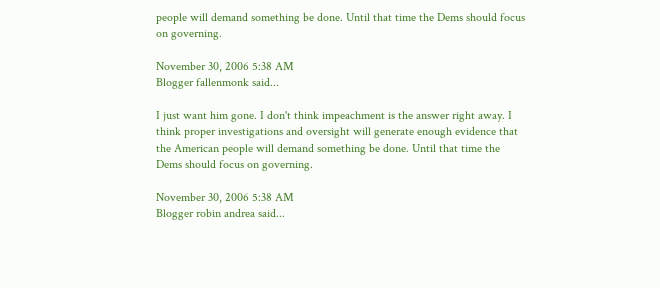people will demand something be done. Until that time the Dems should focus on governing.

November 30, 2006 5:38 AM
Blogger fallenmonk said...

I just want him gone. I don't think impeachment is the answer right away. I think proper investigations and oversight will generate enough evidence that the American people will demand something be done. Until that time the Dems should focus on governing.

November 30, 2006 5:38 AM
Blogger robin andrea said...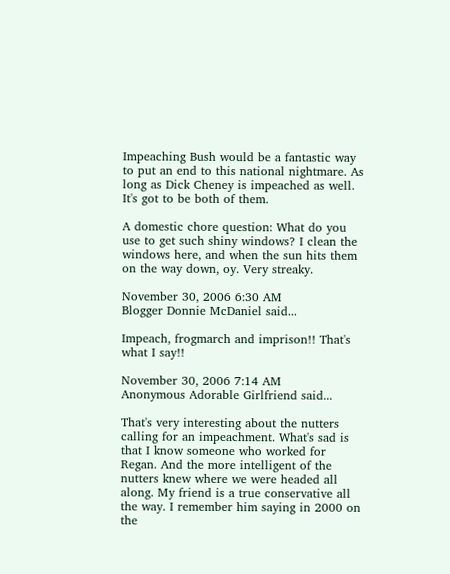Impeaching Bush would be a fantastic way to put an end to this national nightmare. As long as Dick Cheney is impeached as well. It's got to be both of them.

A domestic chore question: What do you use to get such shiny windows? I clean the windows here, and when the sun hits them on the way down, oy. Very streaky.

November 30, 2006 6:30 AM
Blogger Donnie McDaniel said...

Impeach, frogmarch and imprison!! That's what I say!!

November 30, 2006 7:14 AM
Anonymous Adorable Girlfriend said...

That's very interesting about the nutters calling for an impeachment. What's sad is that I know someone who worked for Regan. And the more intelligent of the nutters knew where we were headed all along. My friend is a true conservative all the way. I remember him saying in 2000 on the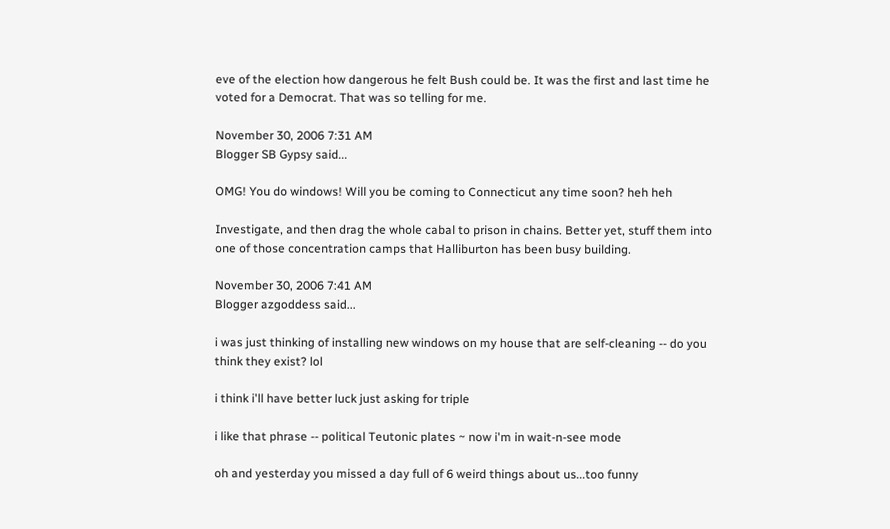eve of the election how dangerous he felt Bush could be. It was the first and last time he voted for a Democrat. That was so telling for me.

November 30, 2006 7:31 AM
Blogger SB Gypsy said...

OMG! You do windows! Will you be coming to Connecticut any time soon? heh heh

Investigate, and then drag the whole cabal to prison in chains. Better yet, stuff them into one of those concentration camps that Halliburton has been busy building.

November 30, 2006 7:41 AM
Blogger azgoddess said...

i was just thinking of installing new windows on my house that are self-cleaning -- do you think they exist? lol

i think i'll have better luck just asking for triple

i like that phrase -- political Teutonic plates ~ now i'm in wait-n-see mode

oh and yesterday you missed a day full of 6 weird things about us...too funny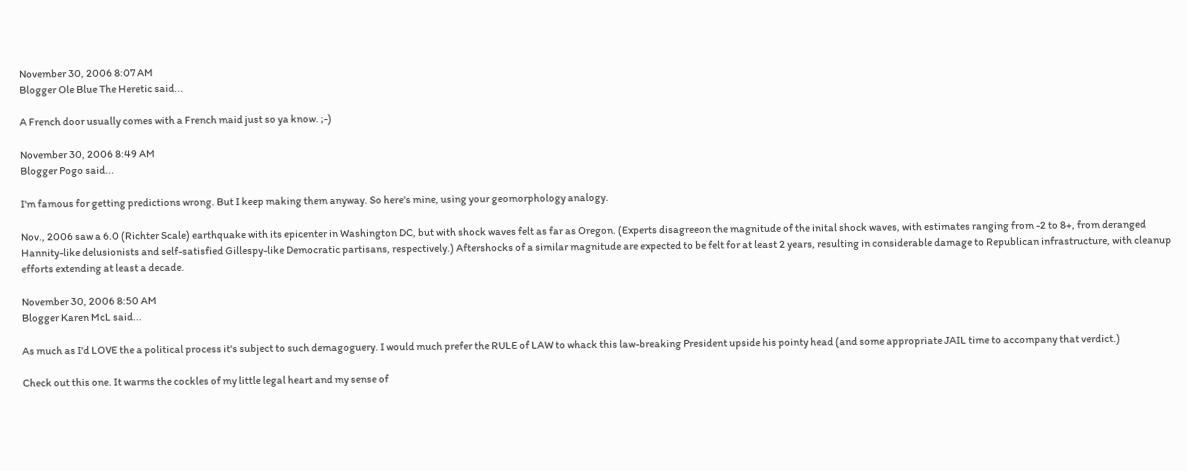November 30, 2006 8:07 AM
Blogger Ole Blue The Heretic said...

A French door usually comes with a French maid just so ya know. ;-)

November 30, 2006 8:49 AM
Blogger Pogo said...

I'm famous for getting predictions wrong. But I keep making them anyway. So here's mine, using your geomorphology analogy.

Nov., 2006 saw a 6.0 (Richter Scale) earthquake with its epicenter in Washington DC, but with shock waves felt as far as Oregon. (Experts disagreeon the magnitude of the inital shock waves, with estimates ranging from -2 to 8+, from deranged Hannity-like delusionists and self-satisfied Gillespy-like Democratic partisans, respectively.) Aftershocks of a similar magnitude are expected to be felt for at least 2 years, resulting in considerable damage to Republican infrastructure, with cleanup efforts extending at least a decade.

November 30, 2006 8:50 AM
Blogger Karen McL said...

As much as I'd LOVE the a political process it's subject to such demagoguery. I would much prefer the RULE of LAW to whack this law-breaking President upside his pointy head (and some appropriate JAIL time to accompany that verdict.)

Check out this one. It warms the cockles of my little legal heart and my sense of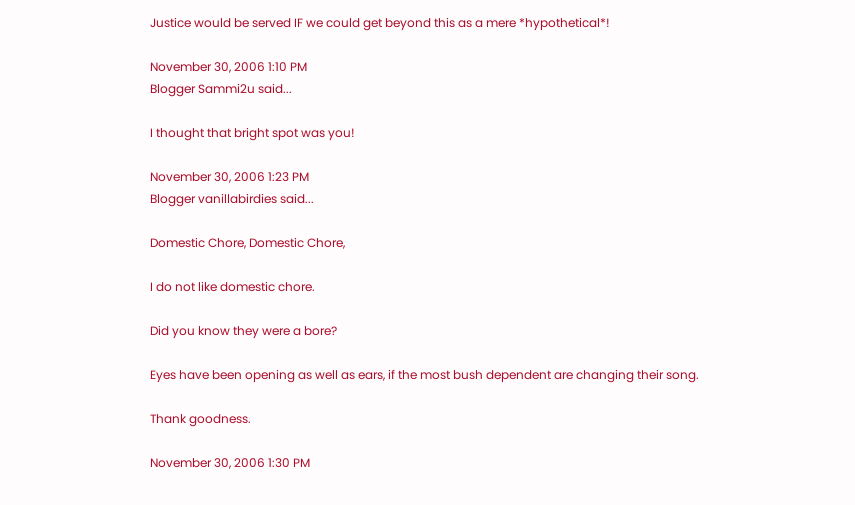Justice would be served IF we could get beyond this as a mere *hypothetical*!

November 30, 2006 1:10 PM
Blogger Sammi2u said...

I thought that bright spot was you!

November 30, 2006 1:23 PM
Blogger vanillabirdies said...

Domestic Chore, Domestic Chore,

I do not like domestic chore.

Did you know they were a bore?

Eyes have been opening as well as ears, if the most bush dependent are changing their song.

Thank goodness.

November 30, 2006 1:30 PM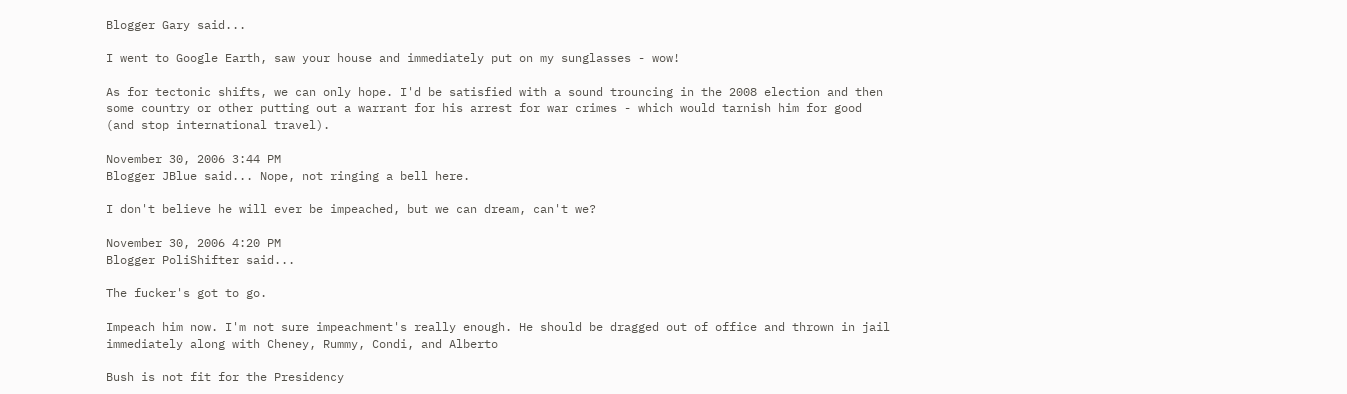Blogger Gary said...

I went to Google Earth, saw your house and immediately put on my sunglasses - wow!

As for tectonic shifts, we can only hope. I'd be satisfied with a sound trouncing in the 2008 election and then some country or other putting out a warrant for his arrest for war crimes - which would tarnish him for good (and stop international travel).

November 30, 2006 3:44 PM
Blogger JBlue said... Nope, not ringing a bell here.

I don't believe he will ever be impeached, but we can dream, can't we?

November 30, 2006 4:20 PM
Blogger PoliShifter said...

The fucker's got to go.

Impeach him now. I'm not sure impeachment's really enough. He should be dragged out of office and thrown in jail immediately along with Cheney, Rummy, Condi, and Alberto

Bush is not fit for the Presidency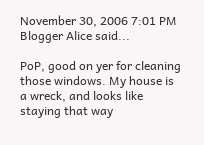November 30, 2006 7:01 PM
Blogger Alice said...

PoP, good on yer for cleaning those windows. My house is a wreck, and looks like staying that way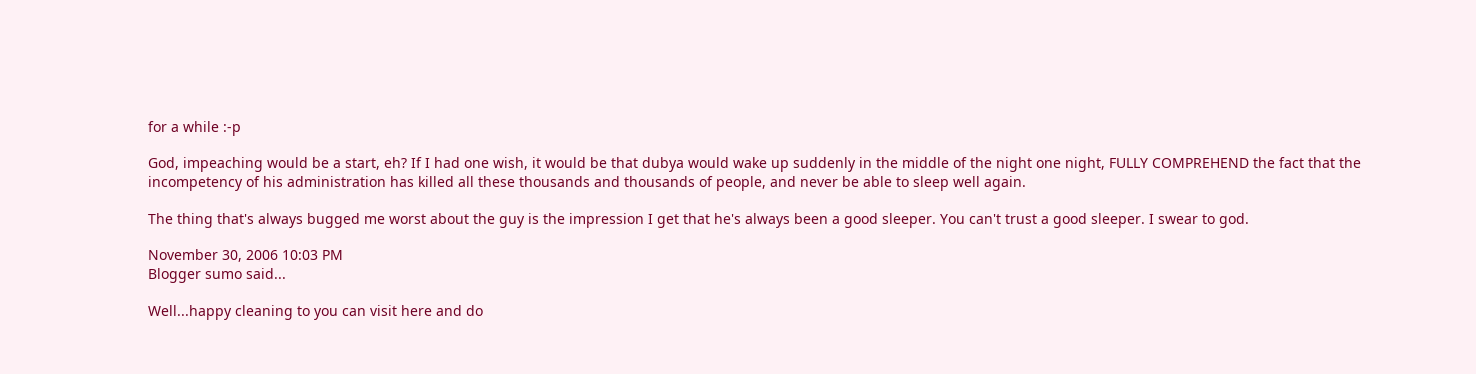for a while :-p

God, impeaching would be a start, eh? If I had one wish, it would be that dubya would wake up suddenly in the middle of the night one night, FULLY COMPREHEND the fact that the incompetency of his administration has killed all these thousands and thousands of people, and never be able to sleep well again.

The thing that's always bugged me worst about the guy is the impression I get that he's always been a good sleeper. You can't trust a good sleeper. I swear to god.

November 30, 2006 10:03 PM
Blogger sumo said...

Well...happy cleaning to you can visit here and do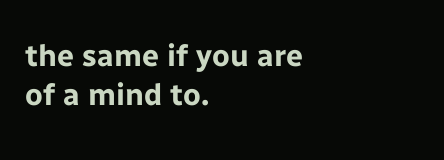the same if you are of a mind to.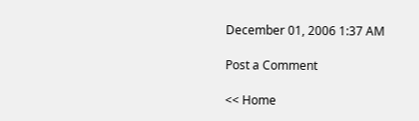December 01, 2006 1:37 AM

Post a Comment

<< Home